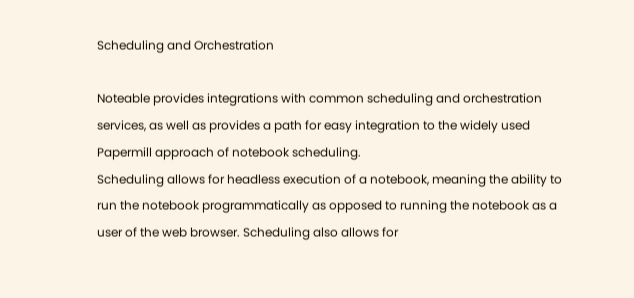Scheduling and Orchestration

Noteable provides integrations with common scheduling and orchestration services, as well as provides a path for easy integration to the widely used Papermill approach of notebook scheduling.
Scheduling allows for headless execution of a notebook, meaning the ability to run the notebook programmatically as opposed to running the notebook as a user of the web browser. Scheduling also allows for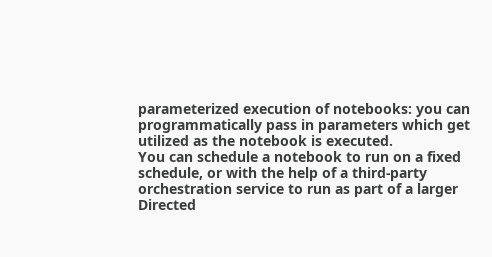parameterized execution of notebooks: you can programmatically pass in parameters which get utilized as the notebook is executed.
You can schedule a notebook to run on a fixed schedule, or with the help of a third-party orchestration service to run as part of a larger Directed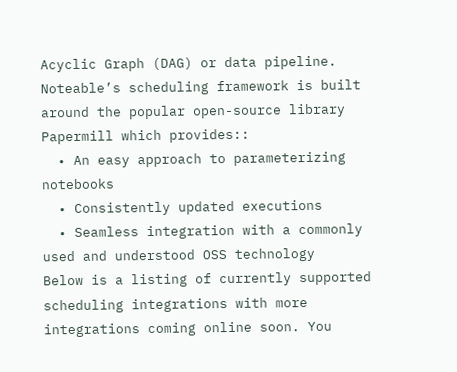Acyclic Graph (DAG) or data pipeline.
Noteable’s scheduling framework is built around the popular open-source library Papermill which provides::
  • An easy approach to parameterizing notebooks
  • Consistently updated executions
  • Seamless integration with a commonly used and understood OSS technology
Below is a listing of currently supported scheduling integrations with more integrations coming online soon. You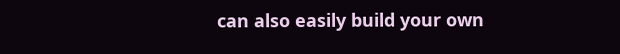can also easily build your own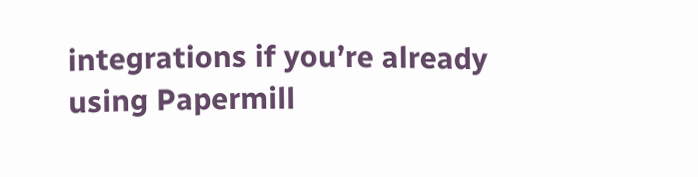integrations if you’re already using Papermill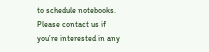to schedule notebooks. Please contact us if you’re interested in any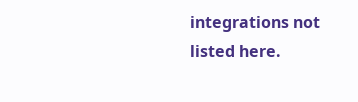integrations not listed here.